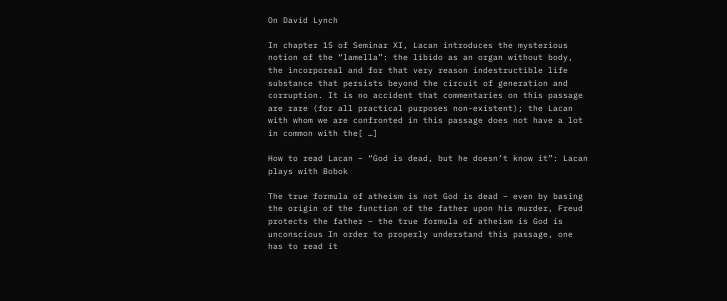On David Lynch

In chapter 15 of Seminar XI, Lacan introduces the mysterious notion of the “lamella”: the libido as an organ without body, the incorporeal and for that very reason indestructible life substance that persists beyond the circuit of generation and corruption. It is no accident that commentaries on this passage are rare (for all practical purposes non-existent); the Lacan with whom we are confronted in this passage does not have a lot in common with the[ …]

How to read Lacan – “God is dead, but he doesn’t know it”: Lacan plays with Bobok

The true formula of atheism is not God is dead – even by basing the origin of the function of the father upon his murder, Freud protects the father – the true formula of atheism is God is unconscious In order to properly understand this passage, one has to read it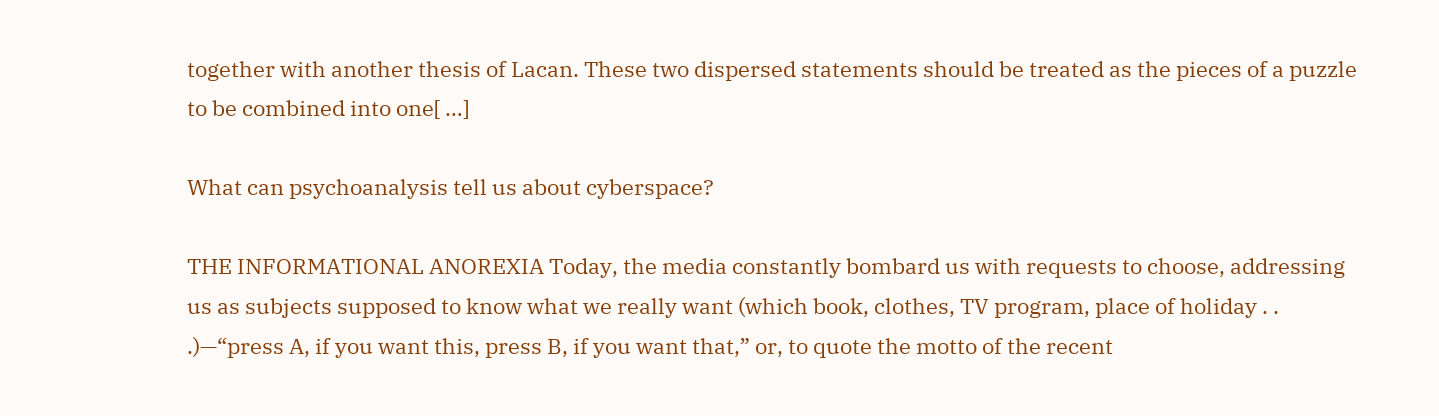together with another thesis of Lacan. These two dispersed statements should be treated as the pieces of a puzzle to be combined into one[ …]

What can psychoanalysis tell us about cyberspace?

THE INFORMATIONAL ANOREXIA Today, the media constantly bombard us with requests to choose, addressing us as subjects supposed to know what we really want (which book, clothes, TV program, place of holiday . . .)—“press A, if you want this, press B, if you want that,” or, to quote the motto of the recent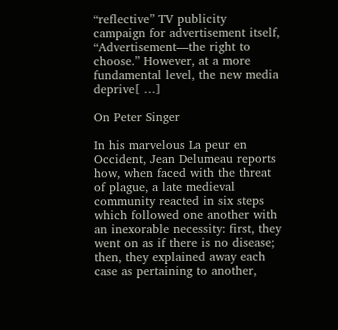“reflective” TV publicity campaign for advertisement itself, “Advertisement—the right to choose.” However, at a more fundamental level, the new media deprive[ …]

On Peter Singer

In his marvelous La peur en Occident, Jean Delumeau reports how, when faced with the threat of plague, a late medieval community reacted in six steps which followed one another with an inexorable necessity: first, they went on as if there is no disease; then, they explained away each case as pertaining to another,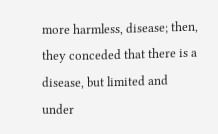more harmless, disease; then, they conceded that there is a disease, but limited and under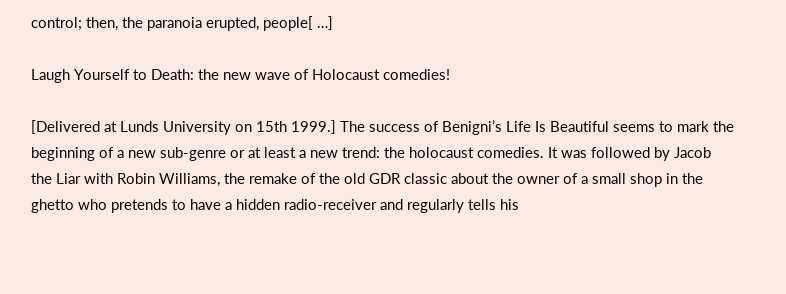control; then, the paranoia erupted, people[ …]

Laugh Yourself to Death: the new wave of Holocaust comedies!

[Delivered at Lunds University on 15th 1999.] The success of Benigni’s Life Is Beautiful seems to mark the beginning of a new sub-genre or at least a new trend: the holocaust comedies. It was followed by Jacob the Liar with Robin Williams, the remake of the old GDR classic about the owner of a small shop in the ghetto who pretends to have a hidden radio-receiver and regularly tells his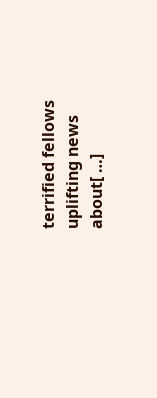terrified fellows uplifting news about[ …]